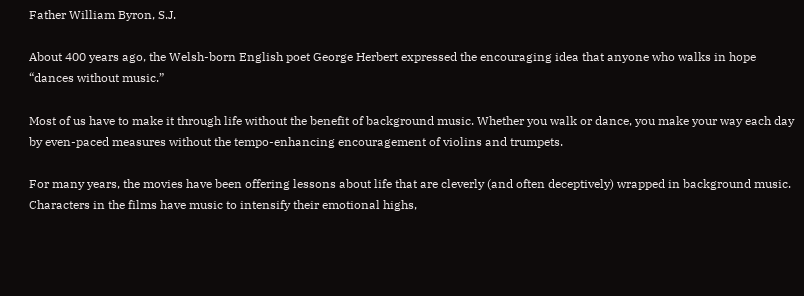Father William Byron, S.J.

About 400 years ago, the Welsh-born English poet George Herbert expressed the encouraging idea that anyone who walks in hope “dances without music.”

Most of us have to make it through life without the benefit of background music. Whether you walk or dance, you make your way each day by even-paced measures without the tempo-enhancing encouragement of violins and trumpets.

For many years, the movies have been offering lessons about life that are cleverly (and often deceptively) wrapped in background music. Characters in the films have music to intensify their emotional highs,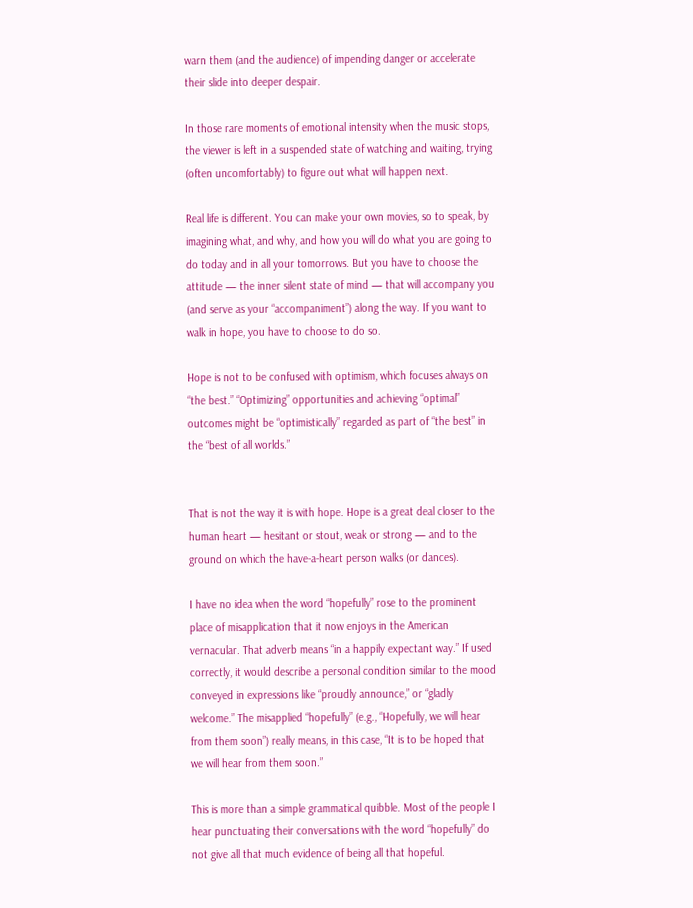warn them (and the audience) of impending danger or accelerate their slide into deeper despair.

In those rare moments of emotional intensity when the music stops, the viewer is left in a suspended state of watching and waiting, trying (often uncomfortably) to figure out what will happen next.

Real life is different. You can make your own movies, so to speak, by imagining what, and why, and how you will do what you are going to do today and in all your tomorrows. But you have to choose the attitude — the inner silent state of mind — that will accompany you (and serve as your “accompaniment”) along the way. If you want to walk in hope, you have to choose to do so.

Hope is not to be confused with optimism, which focuses always on “the best.” “Optimizing” opportunities and achieving “optimal” outcomes might be “optimistically” regarded as part of “the best” in the “best of all worlds.”


That is not the way it is with hope. Hope is a great deal closer to the human heart — hesitant or stout, weak or strong — and to the ground on which the have-a-heart person walks (or dances).

I have no idea when the word “hopefully” rose to the prominent place of misapplication that it now enjoys in the American vernacular. That adverb means “in a happily expectant way.” If used correctly, it would describe a personal condition similar to the mood conveyed in expressions like “proudly announce,” or “gladly welcome.” The misapplied “hopefully” (e.g., “Hopefully, we will hear from them soon”) really means, in this case, “It is to be hoped that we will hear from them soon.”

This is more than a simple grammatical quibble. Most of the people I hear punctuating their conversations with the word “hopefully” do not give all that much evidence of being all that hopeful.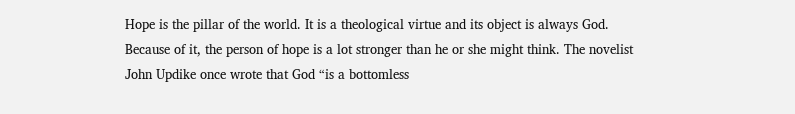Hope is the pillar of the world. It is a theological virtue and its object is always God. Because of it, the person of hope is a lot stronger than he or she might think. The novelist John Updike once wrote that God “is a bottomless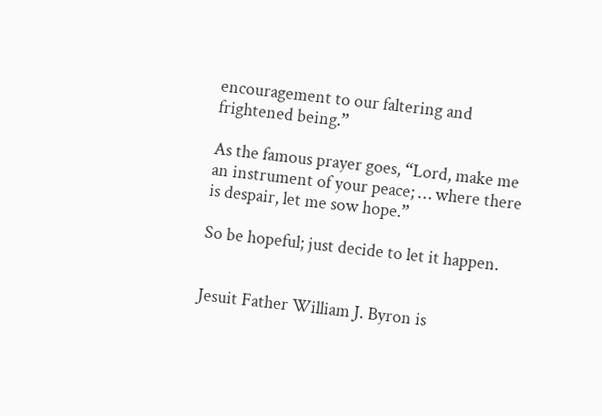encouragement to our faltering and frightened being.”

As the famous prayer goes, “Lord, make me an instrument of your peace; … where there is despair, let me sow hope.”

So be hopeful; just decide to let it happen.


Jesuit Father William J. Byron is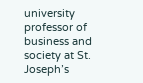university professor of business and society at St. Joseph’s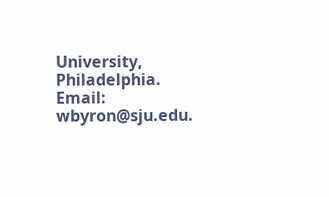University, Philadelphia. Email: wbyron@sju.edu.